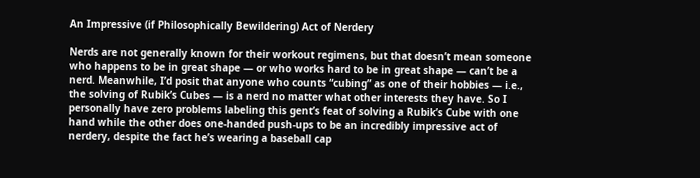An Impressive (if Philosophically Bewildering) Act of Nerdery

Nerds are not generally known for their workout regimens, but that doesn’t mean someone who happens to be in great shape — or who works hard to be in great shape — can’t be a nerd. Meanwhile, I’d posit that anyone who counts “cubing” as one of their hobbies — i.e., the solving of Rubik’s Cubes — is a nerd no matter what other interests they have. So I personally have zero problems labeling this gent’s feat of solving a Rubik’s Cube with one hand while the other does one-handed push-ups to be an incredibly impressive act of nerdery, despite the fact he’s wearing a baseball cap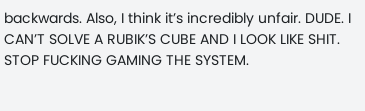backwards. Also, I think it’s incredibly unfair. DUDE. I CAN’T SOLVE A RUBIK’S CUBE AND I LOOK LIKE SHIT. STOP FUCKING GAMING THE SYSTEM.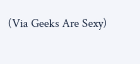(Via Geeks Are Sexy)